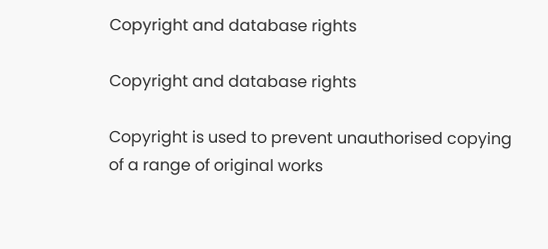Copyright and database rights

Copyright and database rights

Copyright is used to prevent unauthorised copying of a range of original works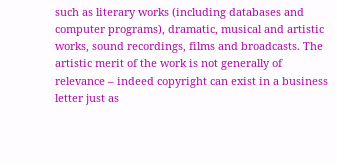such as literary works (including databases and computer programs), dramatic, musical and artistic works, sound recordings, films and broadcasts. The artistic merit of the work is not generally of relevance – indeed copyright can exist in a business letter just as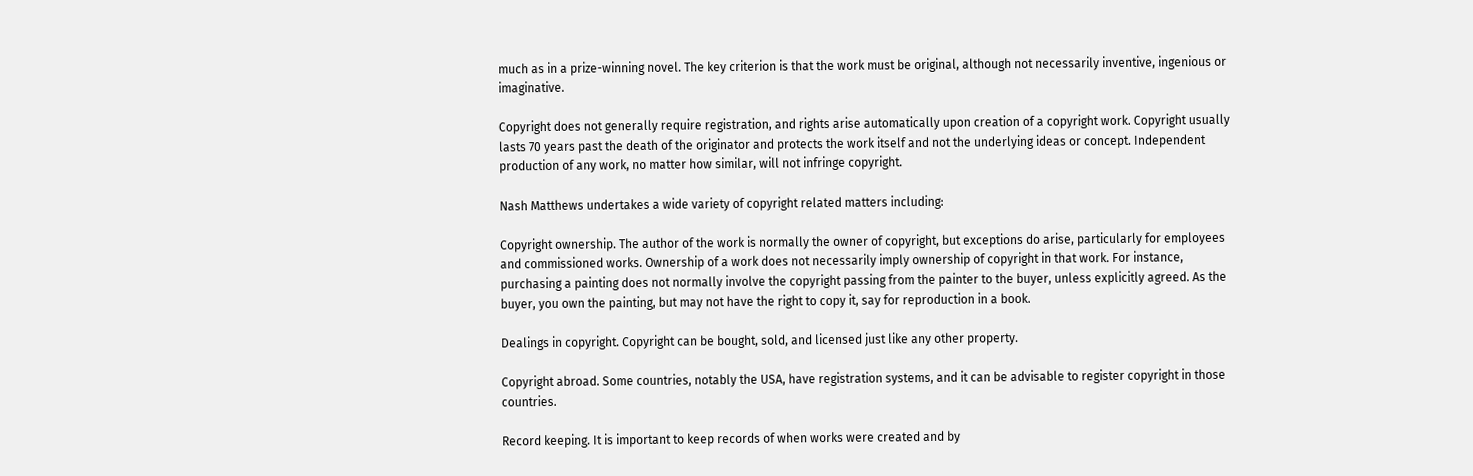much as in a prize-winning novel. The key criterion is that the work must be original, although not necessarily inventive, ingenious or imaginative.

Copyright does not generally require registration, and rights arise automatically upon creation of a copyright work. Copyright usually lasts 70 years past the death of the originator and protects the work itself and not the underlying ideas or concept. Independent production of any work, no matter how similar, will not infringe copyright.

Nash Matthews undertakes a wide variety of copyright related matters including:

Copyright ownership. The author of the work is normally the owner of copyright, but exceptions do arise, particularly for employees and commissioned works. Ownership of a work does not necessarily imply ownership of copyright in that work. For instance, purchasing a painting does not normally involve the copyright passing from the painter to the buyer, unless explicitly agreed. As the buyer, you own the painting, but may not have the right to copy it, say for reproduction in a book.

Dealings in copyright. Copyright can be bought, sold, and licensed just like any other property.

Copyright abroad. Some countries, notably the USA, have registration systems, and it can be advisable to register copyright in those countries.

Record keeping. It is important to keep records of when works were created and by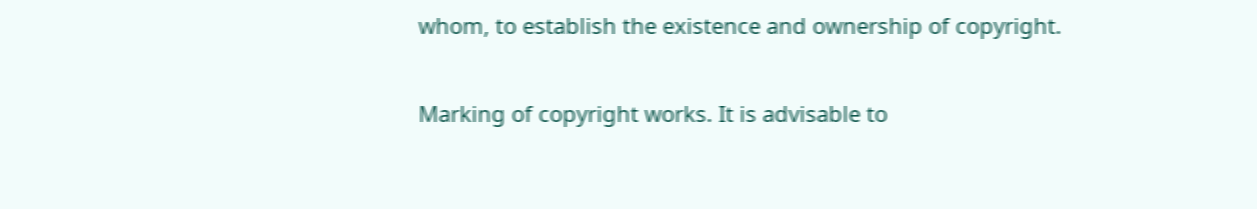whom, to establish the existence and ownership of copyright.

Marking of copyright works. It is advisable to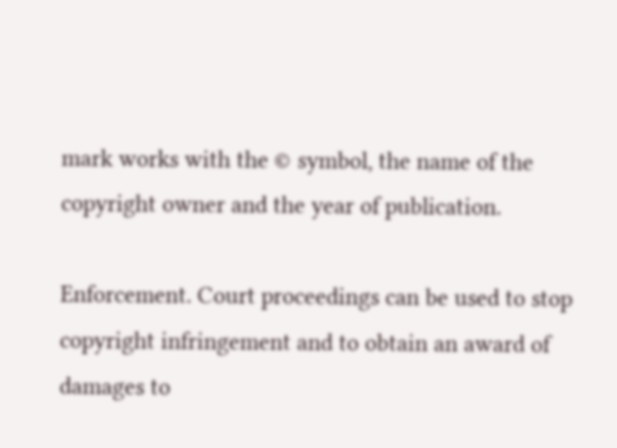mark works with the © symbol, the name of the copyright owner and the year of publication.

Enforcement. Court proceedings can be used to stop copyright infringement and to obtain an award of damages to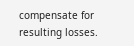compensate for resulting losses.